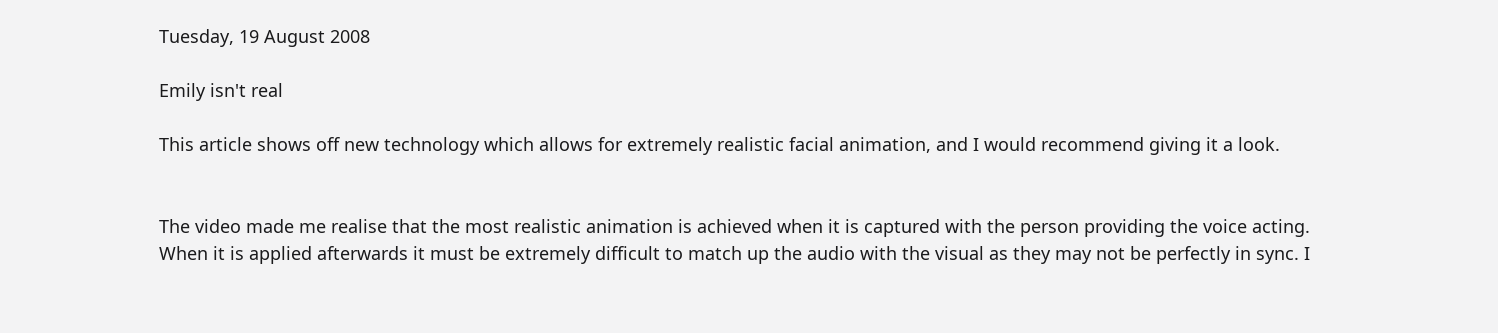Tuesday, 19 August 2008

Emily isn't real

This article shows off new technology which allows for extremely realistic facial animation, and I would recommend giving it a look.


The video made me realise that the most realistic animation is achieved when it is captured with the person providing the voice acting. When it is applied afterwards it must be extremely difficult to match up the audio with the visual as they may not be perfectly in sync. I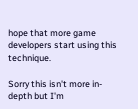hope that more game developers start using this technique.

Sorry this isn't more in-depth but I'm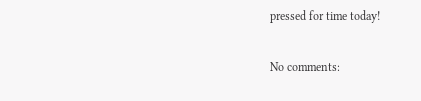pressed for time today!

No comments: